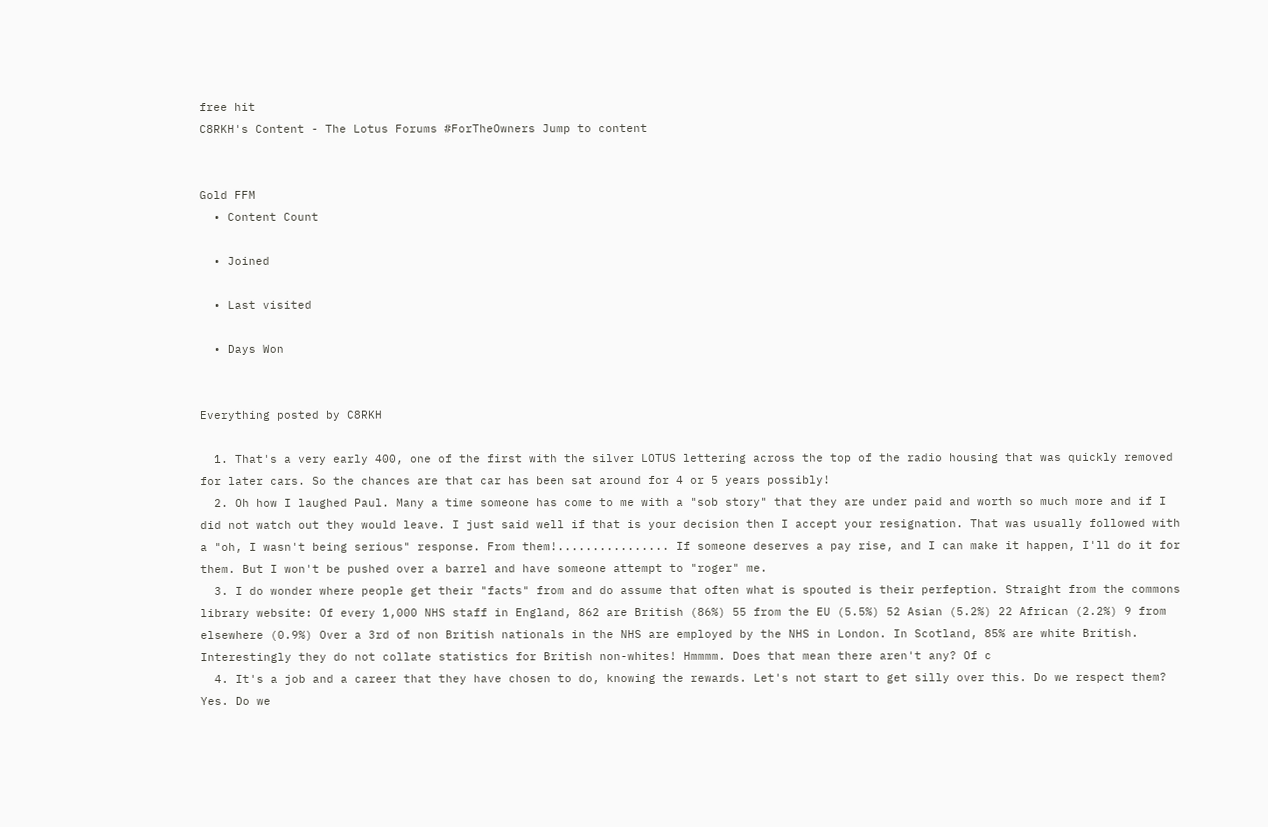free hit
C8RKH's Content - The Lotus Forums #ForTheOwners Jump to content


Gold FFM
  • Content Count

  • Joined

  • Last visited

  • Days Won


Everything posted by C8RKH

  1. That's a very early 400, one of the first with the silver LOTUS lettering across the top of the radio housing that was quickly removed for later cars. So the chances are that car has been sat around for 4 or 5 years possibly!
  2. Oh how I laughed Paul. Many a time someone has come to me with a "sob story" that they are under paid and worth so much more and if I did not watch out they would leave. I just said well if that is your decision then I accept your resignation. That was usually followed with a "oh, I wasn't being serious" response. From them!................ If someone deserves a pay rise, and I can make it happen, I'll do it for them. But I won't be pushed over a barrel and have someone attempt to "roger" me.
  3. I do wonder where people get their "facts" from and do assume that often what is spouted is their perfeption. Straight from the commons library website: Of every 1,000 NHS staff in England, 862 are British (86%) 55 from the EU (5.5%) 52 Asian (5.2%) 22 African (2.2%) 9 from elsewhere (0.9%) Over a 3rd of non British nationals in the NHS are employed by the NHS in London. In Scotland, 85% are white British. Interestingly they do not collate statistics for British non-whites! Hmmmm. Does that mean there aren't any? Of c
  4. It's a job and a career that they have chosen to do, knowing the rewards. Let's not start to get silly over this. Do we respect them? Yes. Do we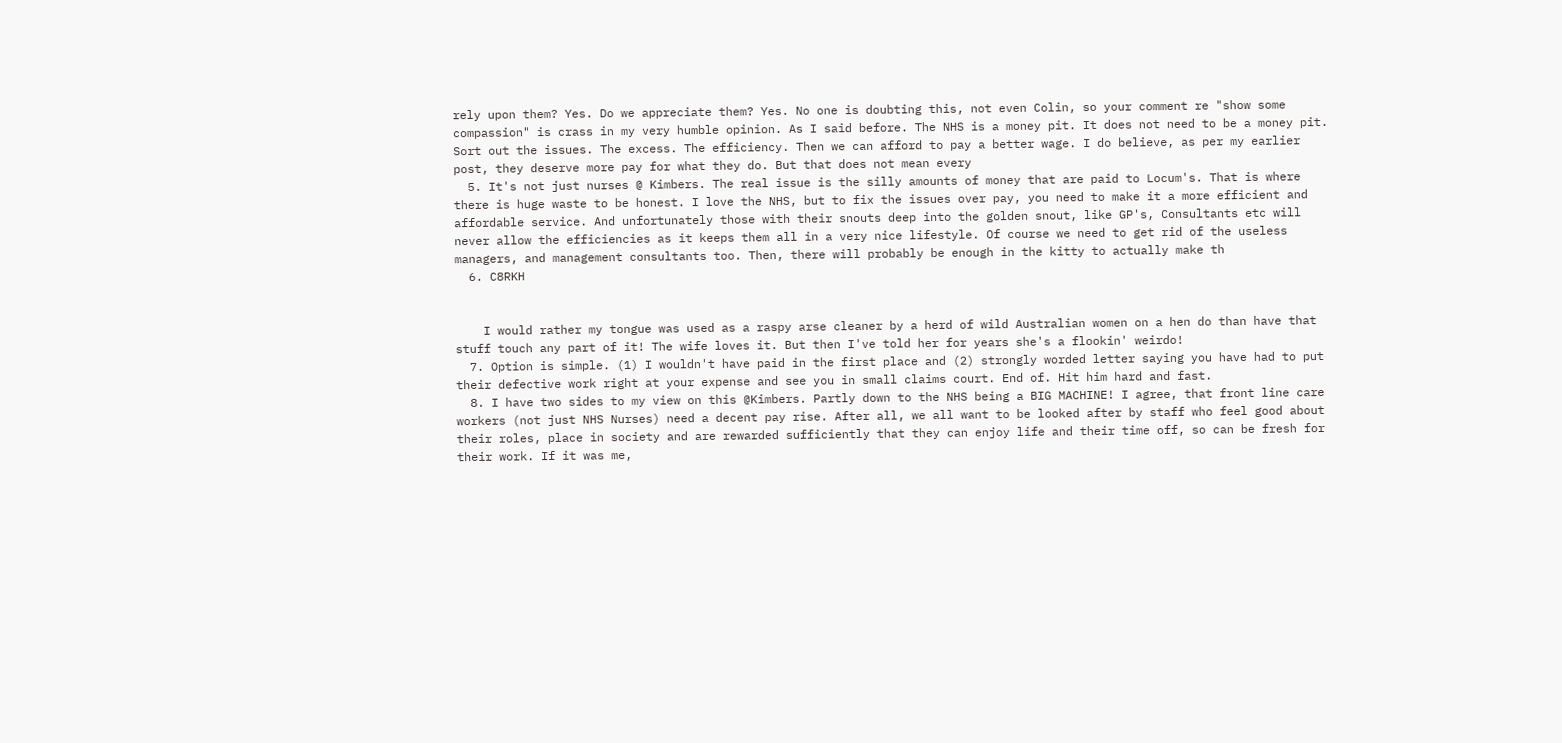rely upon them? Yes. Do we appreciate them? Yes. No one is doubting this, not even Colin, so your comment re "show some compassion" is crass in my very humble opinion. As I said before. The NHS is a money pit. It does not need to be a money pit. Sort out the issues. The excess. The efficiency. Then we can afford to pay a better wage. I do believe, as per my earlier post, they deserve more pay for what they do. But that does not mean every
  5. It's not just nurses @ Kimbers. The real issue is the silly amounts of money that are paid to Locum's. That is where there is huge waste to be honest. I love the NHS, but to fix the issues over pay, you need to make it a more efficient and affordable service. And unfortunately those with their snouts deep into the golden snout, like GP's, Consultants etc will never allow the efficiencies as it keeps them all in a very nice lifestyle. Of course we need to get rid of the useless managers, and management consultants too. Then, there will probably be enough in the kitty to actually make th
  6. C8RKH


    I would rather my tongue was used as a raspy arse cleaner by a herd of wild Australian women on a hen do than have that stuff touch any part of it! The wife loves it. But then I've told her for years she's a flookin' weirdo!
  7. Option is simple. (1) I wouldn't have paid in the first place and (2) strongly worded letter saying you have had to put their defective work right at your expense and see you in small claims court. End of. Hit him hard and fast.
  8. I have two sides to my view on this @Kimbers. Partly down to the NHS being a BIG MACHINE! I agree, that front line care workers (not just NHS Nurses) need a decent pay rise. After all, we all want to be looked after by staff who feel good about their roles, place in society and are rewarded sufficiently that they can enjoy life and their time off, so can be fresh for their work. If it was me,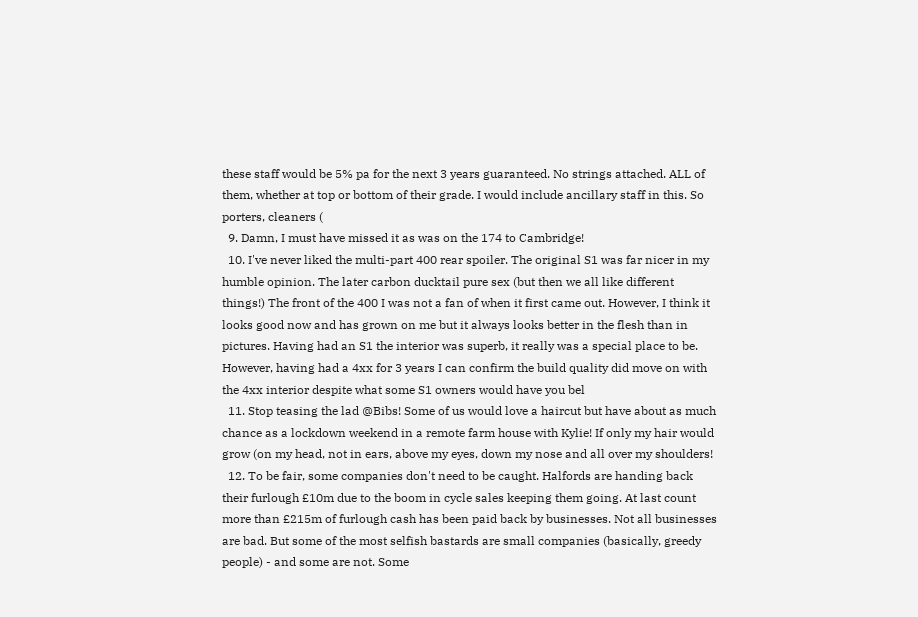these staff would be 5% pa for the next 3 years guaranteed. No strings attached. ALL of them, whether at top or bottom of their grade. I would include ancillary staff in this. So porters, cleaners (
  9. Damn, I must have missed it as was on the 174 to Cambridge!
  10. I've never liked the multi-part 400 rear spoiler. The original S1 was far nicer in my humble opinion. The later carbon ducktail pure sex (but then we all like different things!) The front of the 400 I was not a fan of when it first came out. However, I think it looks good now and has grown on me but it always looks better in the flesh than in pictures. Having had an S1 the interior was superb, it really was a special place to be. However, having had a 4xx for 3 years I can confirm the build quality did move on with the 4xx interior despite what some S1 owners would have you bel
  11. Stop teasing the lad @Bibs! Some of us would love a haircut but have about as much chance as a lockdown weekend in a remote farm house with Kylie! If only my hair would grow (on my head, not in ears, above my eyes, down my nose and all over my shoulders!
  12. To be fair, some companies don't need to be caught. Halfords are handing back their furlough £10m due to the boom in cycle sales keeping them going. At last count more than £215m of furlough cash has been paid back by businesses. Not all businesses are bad. But some of the most selfish bastards are small companies (basically, greedy people) - and some are not. Some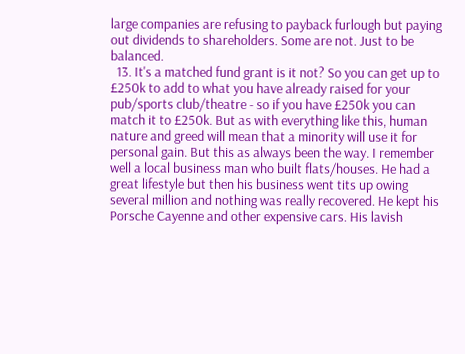large companies are refusing to payback furlough but paying out dividends to shareholders. Some are not. Just to be balanced.
  13. It's a matched fund grant is it not? So you can get up to £250k to add to what you have already raised for your pub/sports club/theatre - so if you have £250k you can match it to £250k. But as with everything like this, human nature and greed will mean that a minority will use it for personal gain. But this as always been the way. I remember well a local business man who built flats/houses. He had a great lifestyle but then his business went tits up owing several million and nothing was really recovered. He kept his Porsche Cayenne and other expensive cars. His lavish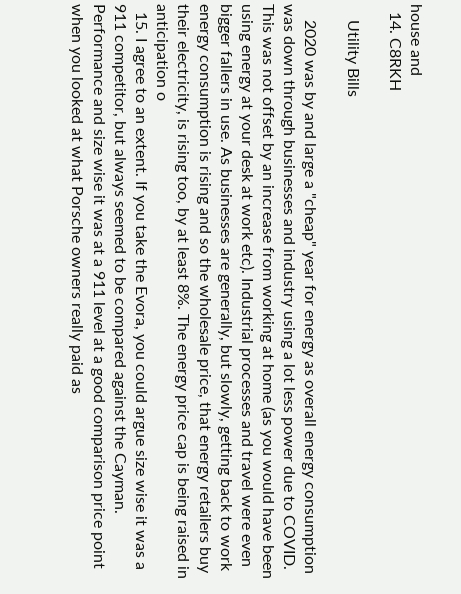house and
  14. C8RKH

    Utility Bills

    2020 was by and large a "cheap" year for energy as overall energy consumption was down through businesses and industry using a lot less power due to COVID. This was not offset by an increase from working at home (as you would have been using energy at your desk at work etc). Industrial processes and travel were even bigger fallers in use. As businesses are generally, but slowly, getting back to work energy consumption is rising and so the wholesale price, that energy retailers buy their electricity, is rising too, by at least 8%. The energy price cap is being raised in anticipation o
  15. I agree to an extent. If you take the Evora, you could argue size wise it was a 911 competitor, but always seemed to be compared against the Cayman. Performance and size wise it was at a 911 level at a good comparison price point when you looked at what Porsche owners really paid as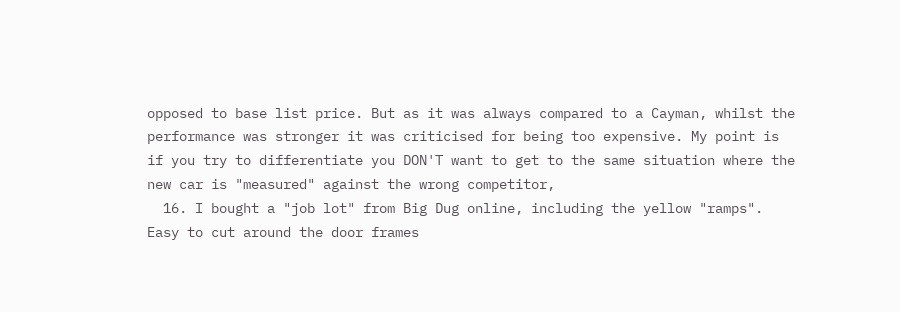opposed to base list price. But as it was always compared to a Cayman, whilst the performance was stronger it was criticised for being too expensive. My point is if you try to differentiate you DON'T want to get to the same situation where the new car is "measured" against the wrong competitor,
  16. I bought a "job lot" from Big Dug online, including the yellow "ramps". Easy to cut around the door frames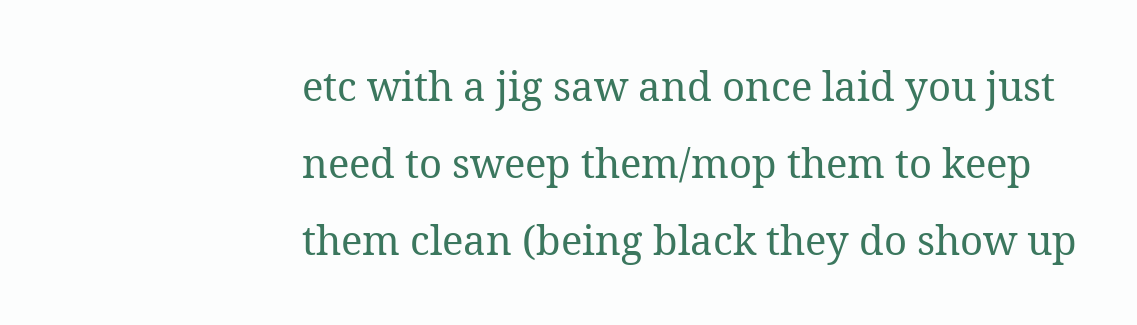etc with a jig saw and once laid you just need to sweep them/mop them to keep them clean (being black they do show up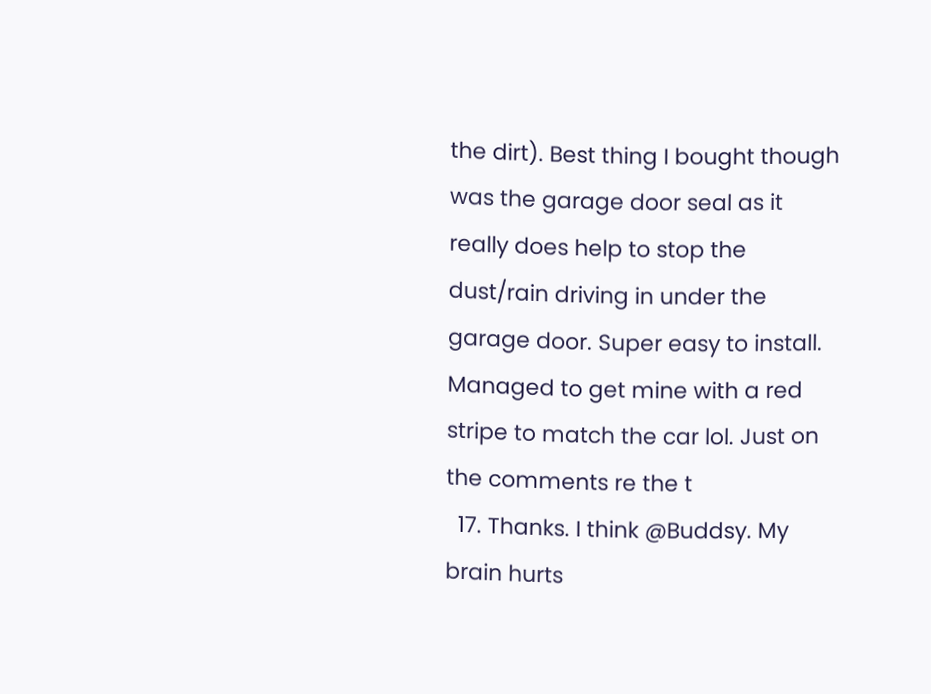the dirt). Best thing I bought though was the garage door seal as it really does help to stop the dust/rain driving in under the garage door. Super easy to install. Managed to get mine with a red stripe to match the car lol. Just on the comments re the t
  17. Thanks. I think @Buddsy. My brain hurts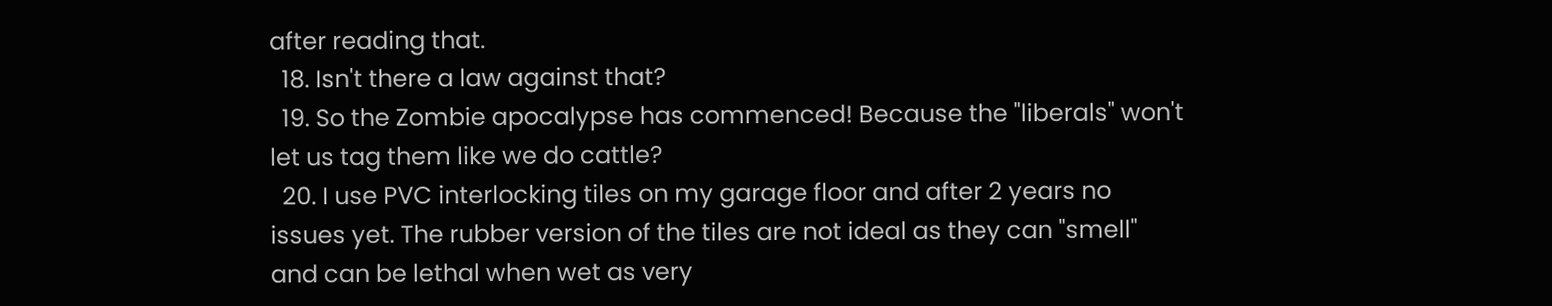after reading that.
  18. Isn't there a law against that?
  19. So the Zombie apocalypse has commenced! Because the "liberals" won't let us tag them like we do cattle?
  20. I use PVC interlocking tiles on my garage floor and after 2 years no issues yet. The rubber version of the tiles are not ideal as they can "smell" and can be lethal when wet as very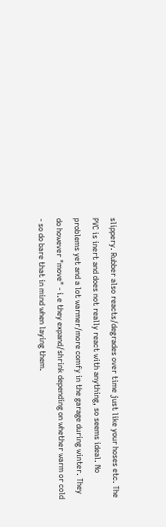slippery. Rubber also reacts/degrades over time just like your hoses etc. The PVC is inert and does not really react with anything, so seems ideal. No problems yet and a lot warmer/more comfy in the garage during winter. They do however "move" - i.e they expand/shrink depending on whether warm or cold - so do bare that in mind when laying them.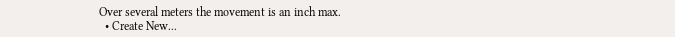Over several meters the movement is an inch max.
  • Create New...